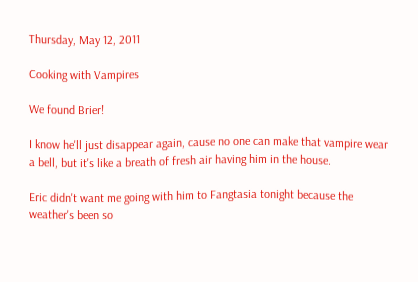Thursday, May 12, 2011

Cooking with Vampires

We found Brier!

I know he'll just disappear again, cause no one can make that vampire wear a bell, but it's like a breath of fresh air having him in the house.

Eric didn't want me going with him to Fangtasia tonight because the weather's been so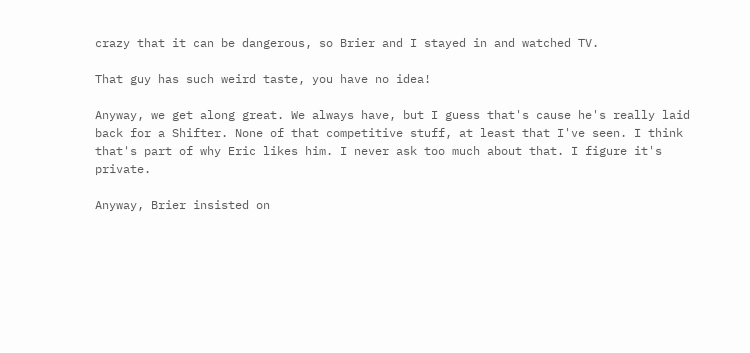crazy that it can be dangerous, so Brier and I stayed in and watched TV.

That guy has such weird taste, you have no idea!

Anyway, we get along great. We always have, but I guess that's cause he's really laid back for a Shifter. None of that competitive stuff, at least that I've seen. I think that's part of why Eric likes him. I never ask too much about that. I figure it's private.

Anyway, Brier insisted on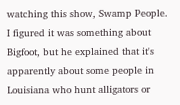watching this show, Swamp People. I figured it was something about Bigfoot, but he explained that it's apparently about some people in Louisiana who hunt alligators or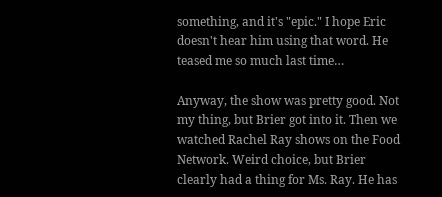something, and it's "epic." I hope Eric doesn't hear him using that word. He teased me so much last time…

Anyway, the show was pretty good. Not my thing, but Brier got into it. Then we watched Rachel Ray shows on the Food Network. Weird choice, but Brier clearly had a thing for Ms. Ray. He has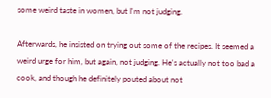some weird taste in women, but I'm not judging.

Afterwards, he insisted on trying out some of the recipes. It seemed a weird urge for him, but again, not judging. He's actually not too bad a cook, and though he definitely pouted about not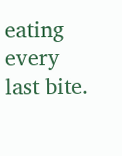eating every last bite.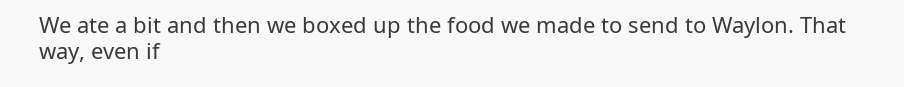We ate a bit and then we boxed up the food we made to send to Waylon. That way, even if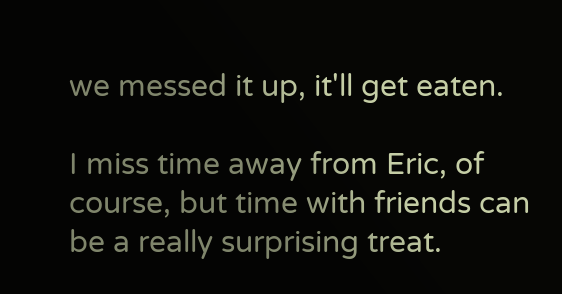we messed it up, it'll get eaten.

I miss time away from Eric, of course, but time with friends can be a really surprising treat.